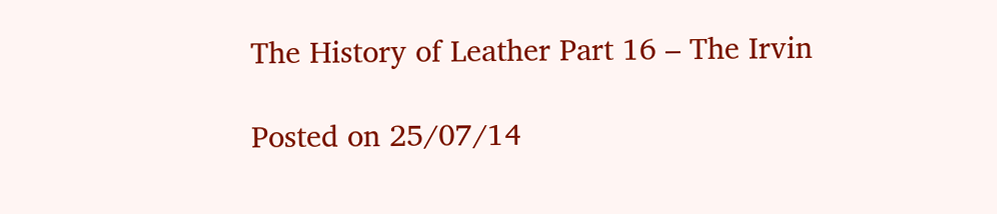The History of Leather Part 16 – The Irvin

Posted on 25/07/14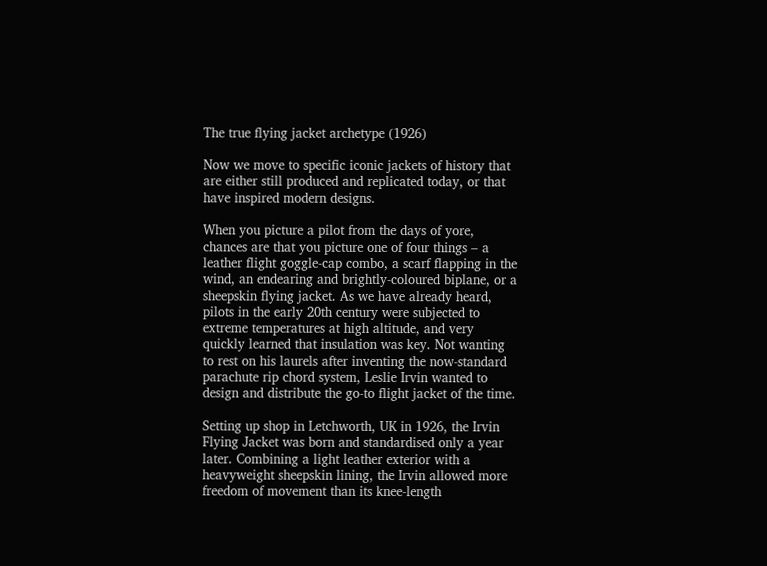The true flying jacket archetype (1926)

Now we move to specific iconic jackets of history that are either still produced and replicated today, or that have inspired modern designs.

When you picture a pilot from the days of yore, chances are that you picture one of four things – a leather flight goggle-cap combo, a scarf flapping in the wind, an endearing and brightly-coloured biplane, or a sheepskin flying jacket. As we have already heard, pilots in the early 20th century were subjected to extreme temperatures at high altitude, and very quickly learned that insulation was key. Not wanting to rest on his laurels after inventing the now-standard parachute rip chord system, Leslie Irvin wanted to design and distribute the go-to flight jacket of the time.

Setting up shop in Letchworth, UK in 1926, the Irvin Flying Jacket was born and standardised only a year later. Combining a light leather exterior with a heavyweight sheepskin lining, the Irvin allowed more freedom of movement than its knee-length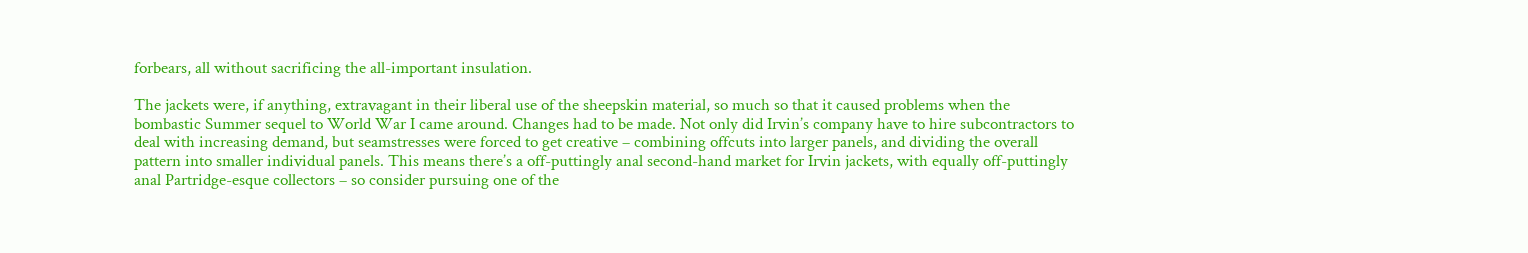forbears, all without sacrificing the all-important insulation.

The jackets were, if anything, extravagant in their liberal use of the sheepskin material, so much so that it caused problems when the bombastic Summer sequel to World War I came around. Changes had to be made. Not only did Irvin’s company have to hire subcontractors to deal with increasing demand, but seamstresses were forced to get creative – combining offcuts into larger panels, and dividing the overall pattern into smaller individual panels. This means there’s a off-puttingly anal second-hand market for Irvin jackets, with equally off-puttingly anal Partridge-esque collectors – so consider pursuing one of the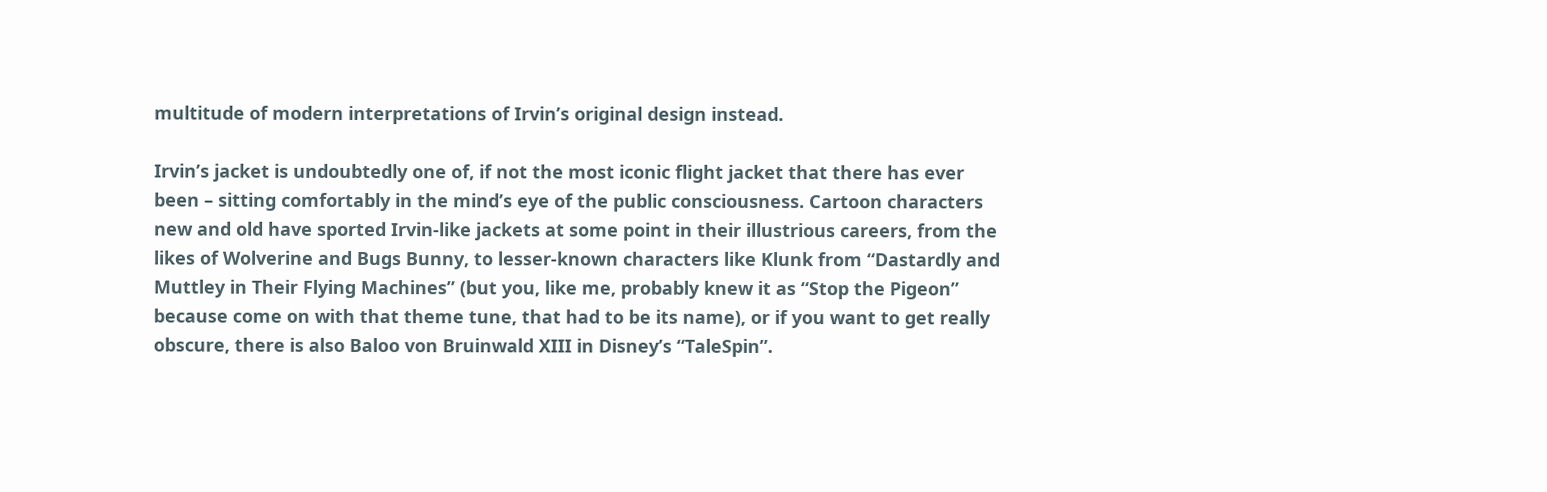multitude of modern interpretations of Irvin’s original design instead.

Irvin’s jacket is undoubtedly one of, if not the most iconic flight jacket that there has ever been – sitting comfortably in the mind’s eye of the public consciousness. Cartoon characters new and old have sported Irvin-like jackets at some point in their illustrious careers, from the likes of Wolverine and Bugs Bunny, to lesser-known characters like Klunk from “Dastardly and Muttley in Their Flying Machines” (but you, like me, probably knew it as “Stop the Pigeon” because come on with that theme tune, that had to be its name), or if you want to get really obscure, there is also Baloo von Bruinwald XIII in Disney’s “TaleSpin”.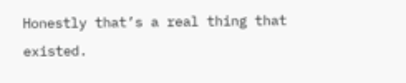Honestly that’s a real thing that existed.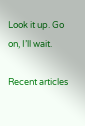Look it up. Go on, I’ll wait.

Recent articles